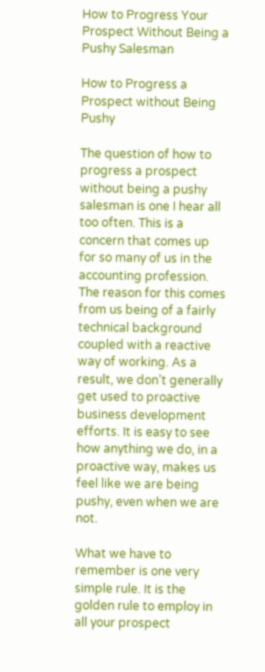How to Progress Your Prospect Without Being a Pushy Salesman

How to Progress a Prospect without Being Pushy

The question of how to progress a prospect without being a pushy salesman is one I hear all too often. This is a concern that comes up for so many of us in the accounting profession. The reason for this comes from us being of a fairly technical background coupled with a reactive way of working. As a result, we don’t generally get used to proactive business development efforts. It is easy to see how anything we do, in a proactive way, makes us feel like we are being pushy, even when we are not.

What we have to remember is one very simple rule. It is the golden rule to employ in all your prospect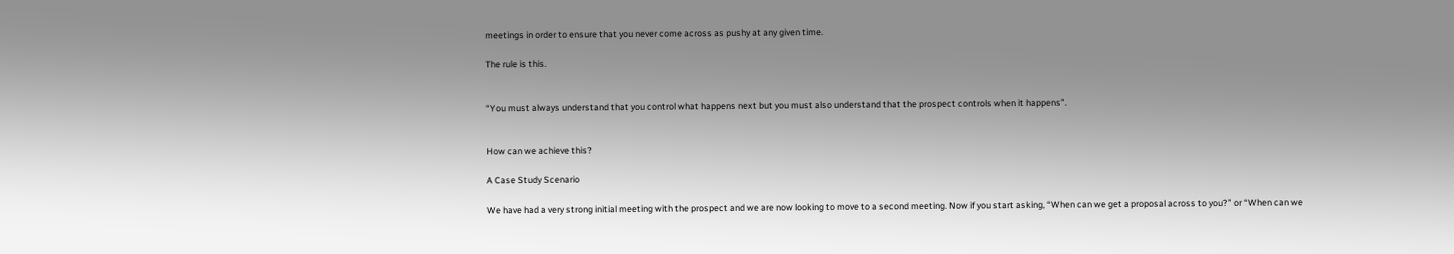meetings in order to ensure that you never come across as pushy at any given time.

The rule is this.


“You must always understand that you control what happens next but you must also understand that the prospect controls when it happens”.


How can we achieve this?

A Case Study Scenario

We have had a very strong initial meeting with the prospect and we are now looking to move to a second meeting. Now if you start asking, “When can we get a proposal across to you?” or “When can we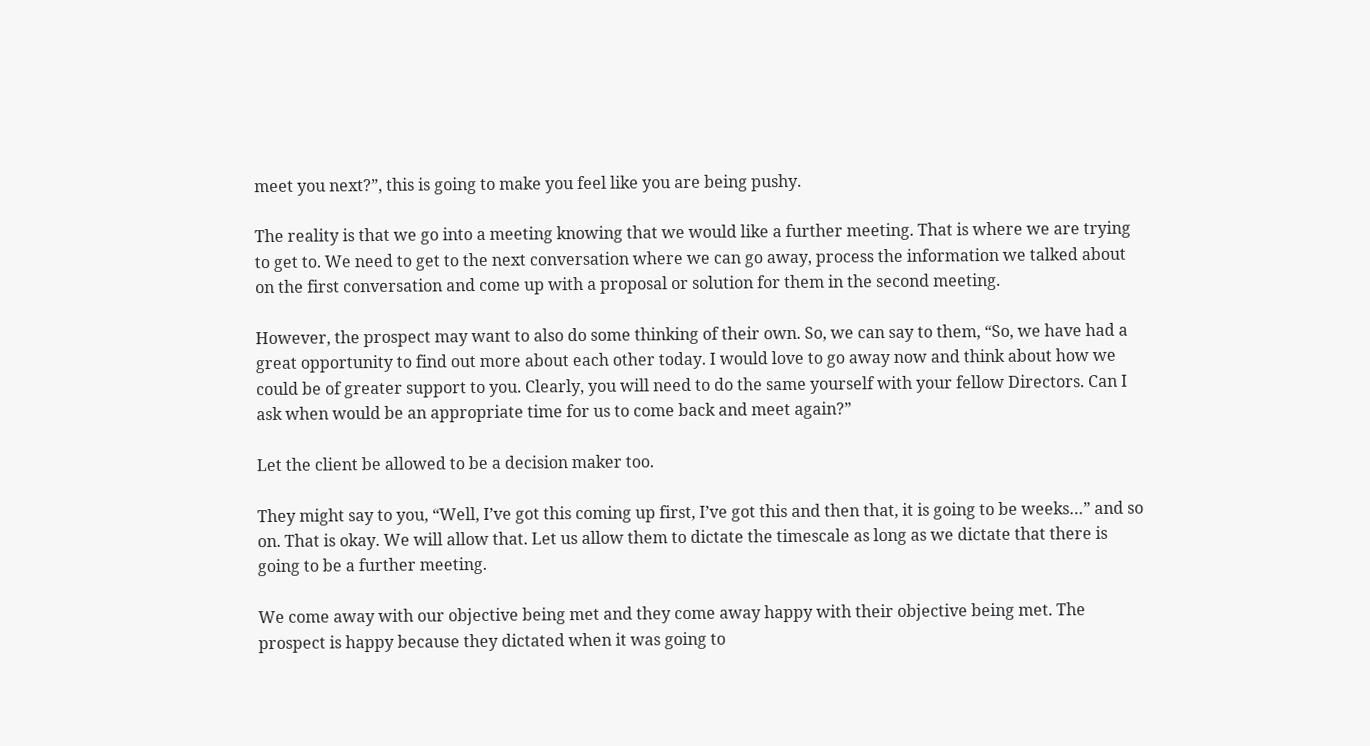meet you next?”, this is going to make you feel like you are being pushy.

The reality is that we go into a meeting knowing that we would like a further meeting. That is where we are trying to get to. We need to get to the next conversation where we can go away, process the information we talked about on the first conversation and come up with a proposal or solution for them in the second meeting.

However, the prospect may want to also do some thinking of their own. So, we can say to them, “So, we have had a great opportunity to find out more about each other today. I would love to go away now and think about how we could be of greater support to you. Clearly, you will need to do the same yourself with your fellow Directors. Can I ask when would be an appropriate time for us to come back and meet again?”

Let the client be allowed to be a decision maker too.

They might say to you, “Well, I’ve got this coming up first, I’ve got this and then that, it is going to be weeks…” and so on. That is okay. We will allow that. Let us allow them to dictate the timescale as long as we dictate that there is going to be a further meeting.

We come away with our objective being met and they come away happy with their objective being met. The prospect is happy because they dictated when it was going to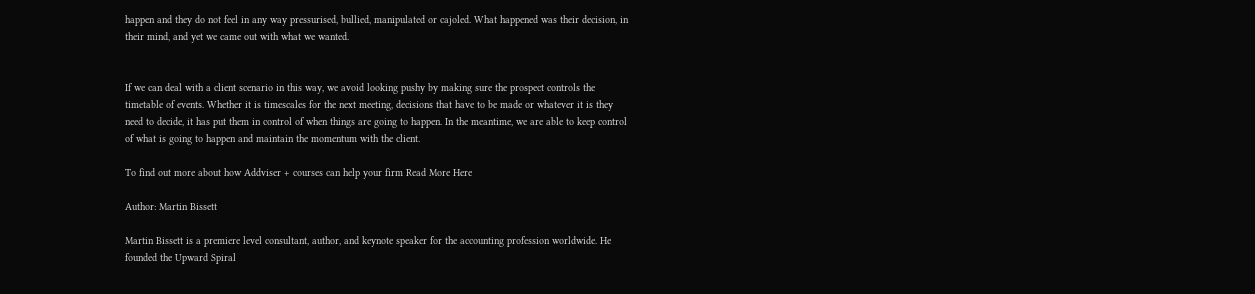happen and they do not feel in any way pressurised, bullied, manipulated or cajoled. What happened was their decision, in their mind, and yet we came out with what we wanted.


If we can deal with a client scenario in this way, we avoid looking pushy by making sure the prospect controls the timetable of events. Whether it is timescales for the next meeting, decisions that have to be made or whatever it is they need to decide, it has put them in control of when things are going to happen. In the meantime, we are able to keep control of what is going to happen and maintain the momentum with the client.

To find out more about how Addviser + courses can help your firm Read More Here

Author: Martin Bissett

Martin Bissett is a premiere level consultant, author, and keynote speaker for the accounting profession worldwide. He founded the Upward Spiral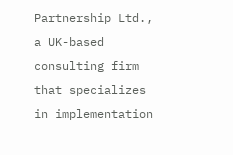Partnership Ltd., a UK-based consulting firm that specializes in implementation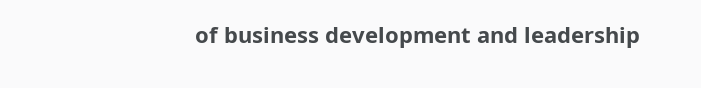of business development and leadership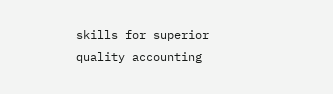skills for superior quality accounting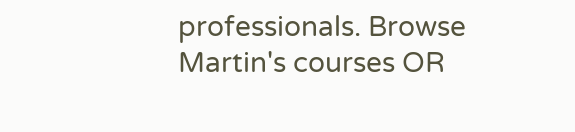professionals. Browse Martin's courses OR